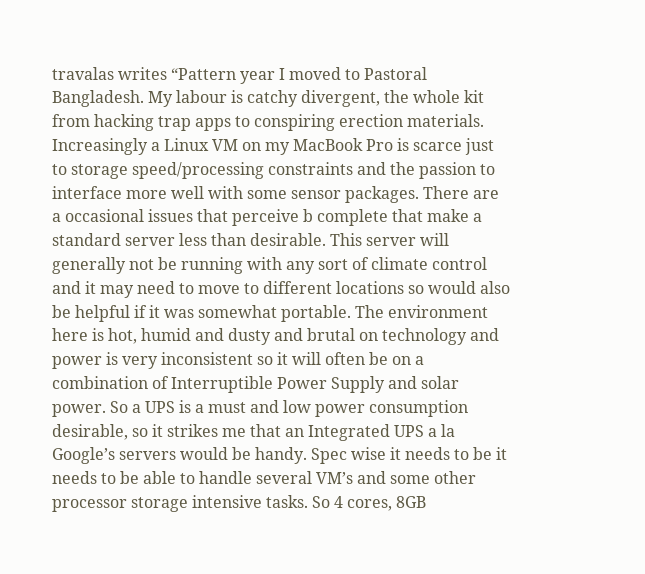travalas writes “Pattern year I moved to Pastoral Bangladesh. My labour is catchy divergent, the whole kit from hacking trap apps to conspiring erection materials. Increasingly a Linux VM on my MacBook Pro is scarce just to storage speed/processing constraints and the passion to interface more well with some sensor packages. There are a occasional issues that perceive b complete that make a standard server less than desirable. This server will generally not be running with any sort of climate control and it may need to move to different locations so would also be helpful if it was somewhat portable. The environment here is hot, humid and dusty and brutal on technology and power is very inconsistent so it will often be on a combination of Interruptible Power Supply and solar power. So a UPS is a must and low power consumption desirable, so it strikes me that an Integrated UPS a la Google’s servers would be handy. Spec wise it needs to be it needs to be able to handle several VM’s and some other processor storage intensive tasks. So 4 cores, 8GB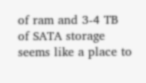of ram and 3-4 TB of SATA storage seems like a place to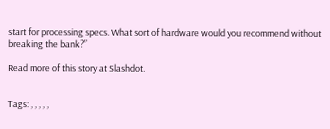start for processing specs. What sort of hardware would you recommend without breaking the bank?”

Read more of this story at Slashdot.


Tags: , , , , ,